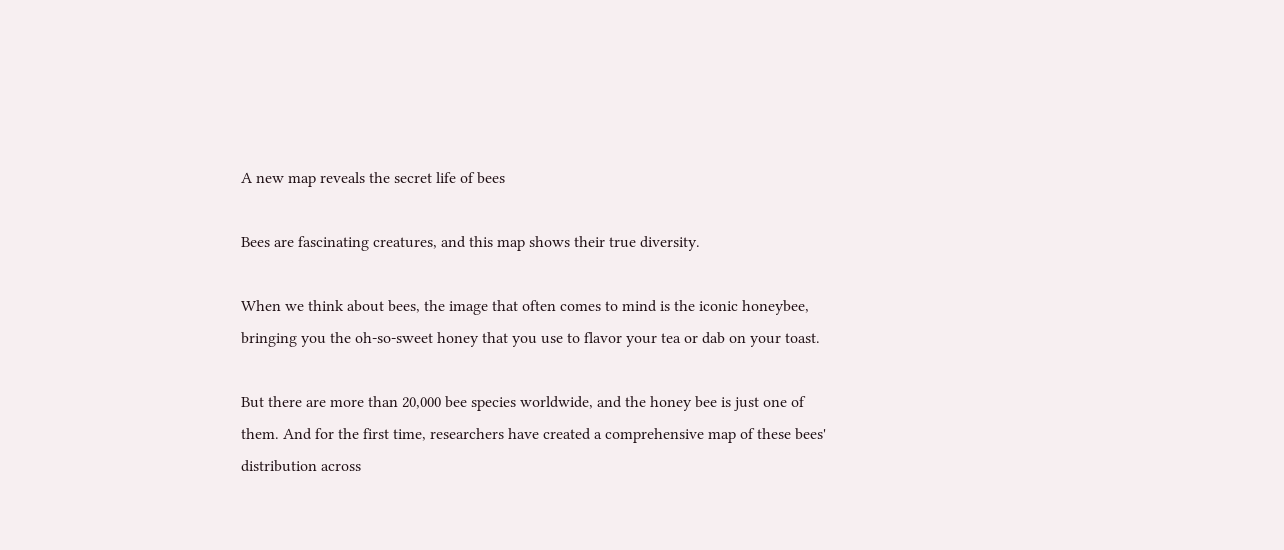A new map reveals the secret life of bees

Bees are fascinating creatures, and this map shows their true diversity.

When we think about bees, the image that often comes to mind is the iconic honeybee, bringing you the oh-so-sweet honey that you use to flavor your tea or dab on your toast.

But there are more than 20,000 bee species worldwide, and the honey bee is just one of them. And for the first time, researchers have created a comprehensive map of these bees' distribution across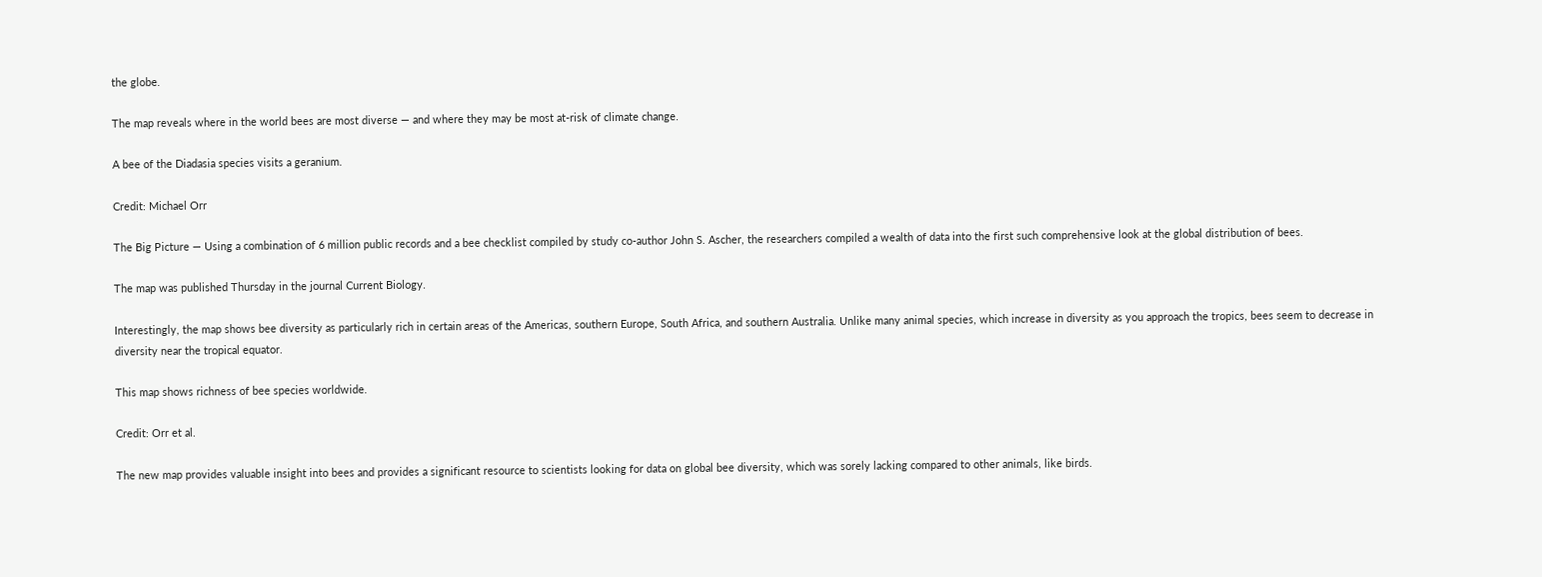the globe.

The map reveals where in the world bees are most diverse — and where they may be most at-risk of climate change.

A bee of the Diadasia species visits a geranium.

Credit: Michael Orr

The Big Picture — Using a combination of 6 million public records and a bee checklist compiled by study co-author John S. Ascher, the researchers compiled a wealth of data into the first such comprehensive look at the global distribution of bees.

The map was published Thursday in the journal Current Biology.

Interestingly, the map shows bee diversity as particularly rich in certain areas of the Americas, southern Europe, South Africa, and southern Australia. Unlike many animal species, which increase in diversity as you approach the tropics, bees seem to decrease in diversity near the tropical equator.

This map shows richness of bee species worldwide.

Credit: Orr et al.

The new map provides valuable insight into bees and provides a significant resource to scientists looking for data on global bee diversity, which was sorely lacking compared to other animals, like birds.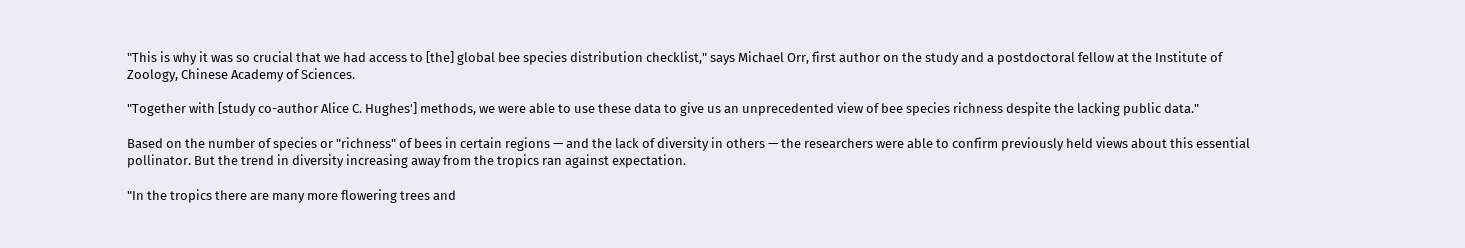"This is why it was so crucial that we had access to [the] global bee species distribution checklist," says Michael Orr, first author on the study and a postdoctoral fellow at the Institute of Zoology, Chinese Academy of Sciences.

"Together with [study co-author Alice C. Hughes'] methods, we were able to use these data to give us an unprecedented view of bee species richness despite the lacking public data."

Based on the number of species or "richness" of bees in certain regions — and the lack of diversity in others — the researchers were able to confirm previously held views about this essential pollinator. But the trend in diversity increasing away from the tropics ran against expectation.

"In the tropics there are many more flowering trees and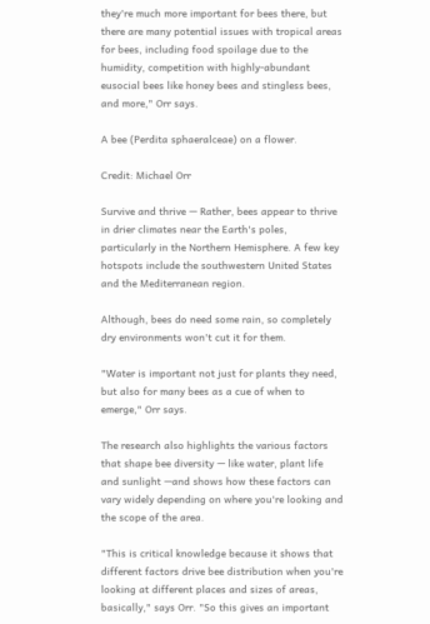they're much more important for bees there, but there are many potential issues with tropical areas for bees, including food spoilage due to the humidity, competition with highly-abundant eusocial bees like honey bees and stingless bees, and more," Orr says.

A bee (Perdita sphaeralceae) on a flower.

Credit: Michael Orr

Survive and thrive — Rather, bees appear to thrive in drier climates near the Earth's poles, particularly in the Northern Hemisphere. A few key hotspots include the southwestern United States and the Mediterranean region.

Although, bees do need some rain, so completely dry environments won't cut it for them.

"Water is important not just for plants they need, but also for many bees as a cue of when to emerge," Orr says.

The research also highlights the various factors that shape bee diversity — like water, plant life and sunlight —and shows how these factors can vary widely depending on where you're looking and the scope of the area.

"This is critical knowledge because it shows that different factors drive bee distribution when you're looking at different places and sizes of areas, basically," says Orr. "So this gives an important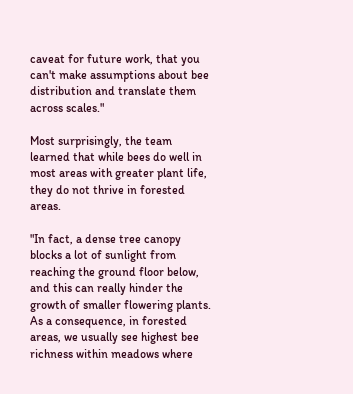caveat for future work, that you can't make assumptions about bee distribution and translate them across scales."

Most surprisingly, the team learned that while bees do well in most areas with greater plant life, they do not thrive in forested areas.

"In fact, a dense tree canopy blocks a lot of sunlight from reaching the ground floor below, and this can really hinder the growth of smaller flowering plants. As a consequence, in forested areas, we usually see highest bee richness within meadows where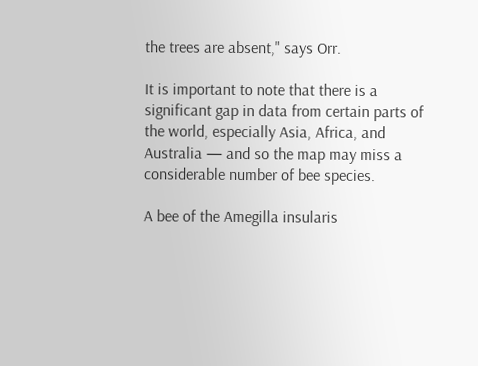the trees are absent," says Orr.

It is important to note that there is a significant gap in data from certain parts of the world, especially Asia, Africa, and Australia — and so the map may miss a considerable number of bee species.

A bee of the Amegilla insularis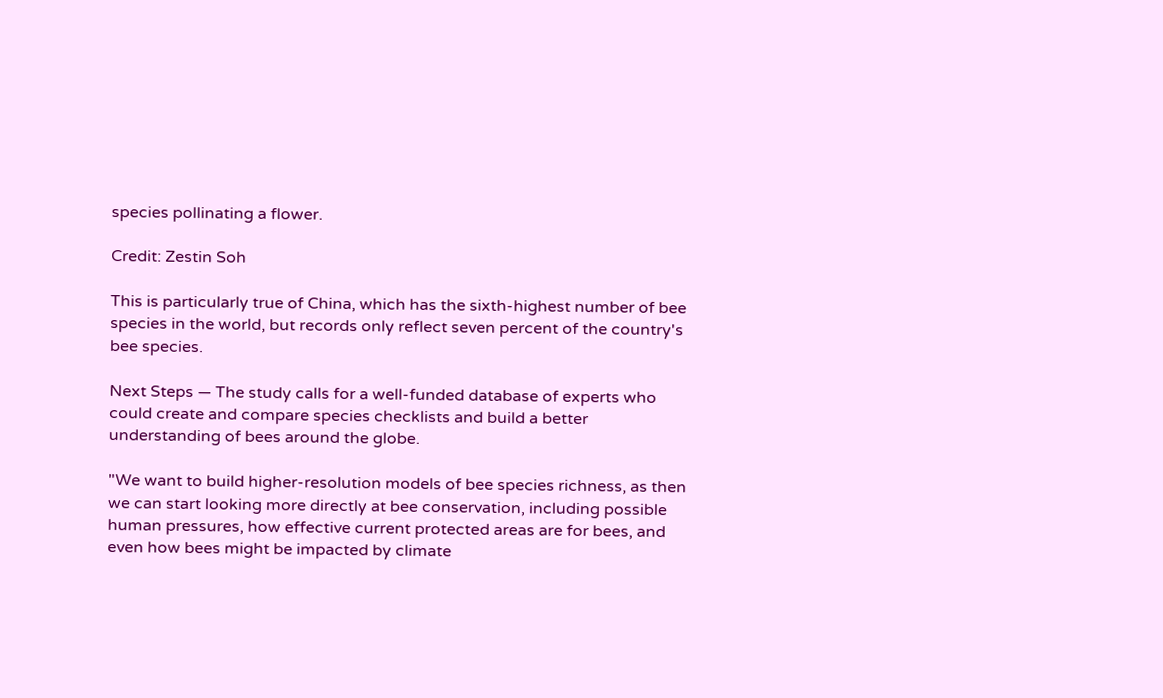species pollinating a flower.

Credit: Zestin Soh

This is particularly true of China, which has the sixth-highest number of bee species in the world, but records only reflect seven percent of the country's bee species.

Next Steps — The study calls for a well-funded database of experts who could create and compare species checklists and build a better understanding of bees around the globe.

"We want to build higher-resolution models of bee species richness, as then we can start looking more directly at bee conservation, including possible human pressures, how effective current protected areas are for bees, and even how bees might be impacted by climate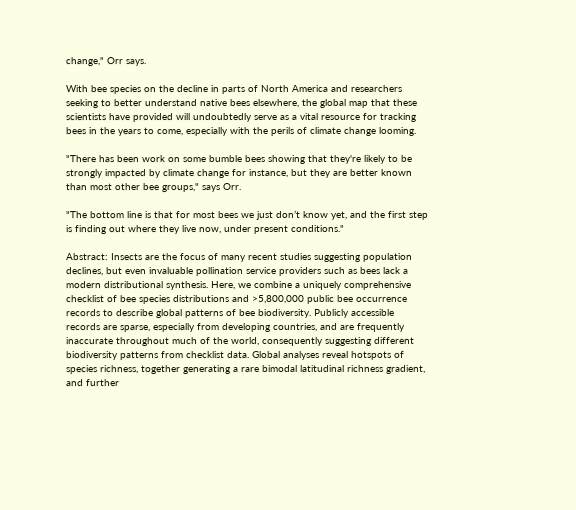change," Orr says.

With bee species on the decline in parts of North America and researchers seeking to better understand native bees elsewhere, the global map that these scientists have provided will undoubtedly serve as a vital resource for tracking bees in the years to come, especially with the perils of climate change looming.

"There has been work on some bumble bees showing that they're likely to be strongly impacted by climate change for instance, but they are better known than most other bee groups," says Orr.

"The bottom line is that for most bees we just don’t know yet, and the first step is finding out where they live now, under present conditions."

Abstract: Insects are the focus of many recent studies suggesting population declines, but even invaluable pollination service providers such as bees lack a modern distributional synthesis. Here, we combine a uniquely comprehensive checklist of bee species distributions and >5,800,000 public bee occurrence records to describe global patterns of bee biodiversity. Publicly accessible records are sparse, especially from developing countries, and are frequently inaccurate throughout much of the world, consequently suggesting different biodiversity patterns from checklist data. Global analyses reveal hotspots of species richness, together generating a rare bimodal latitudinal richness gradient, and further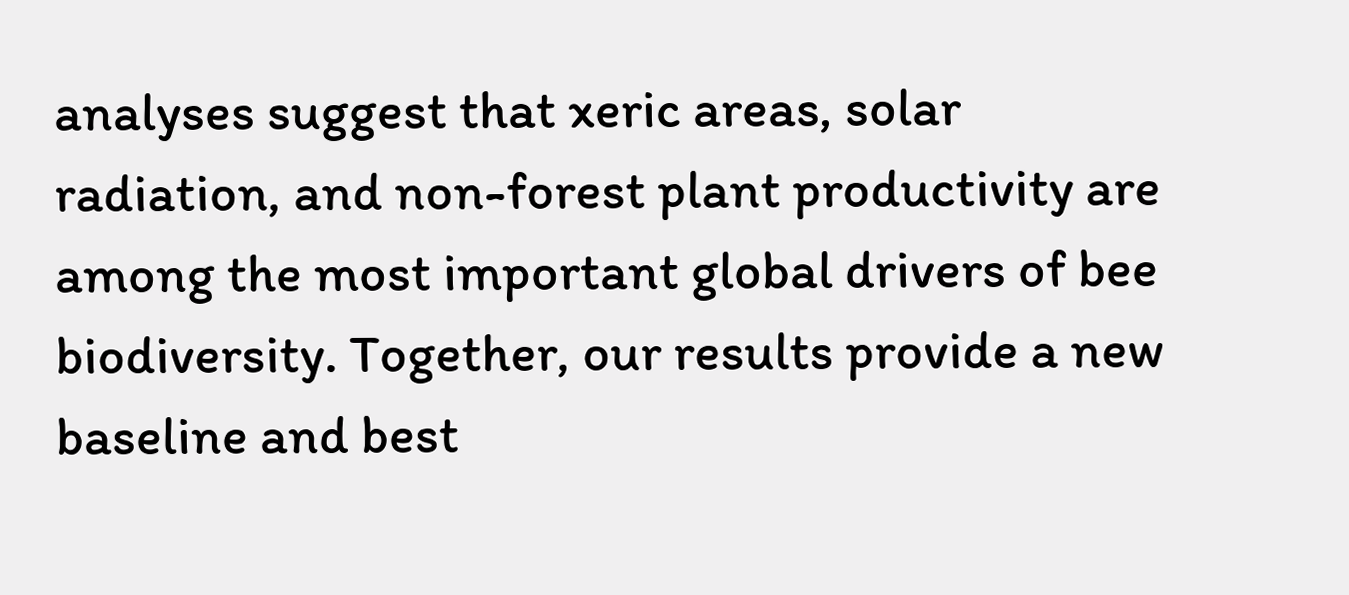analyses suggest that xeric areas, solar radiation, and non-forest plant productivity are among the most important global drivers of bee biodiversity. Together, our results provide a new baseline and best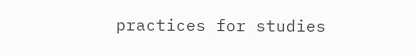practices for studies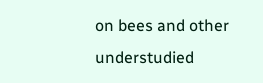on bees and other understudied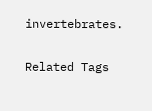invertebrates.

Related Tags